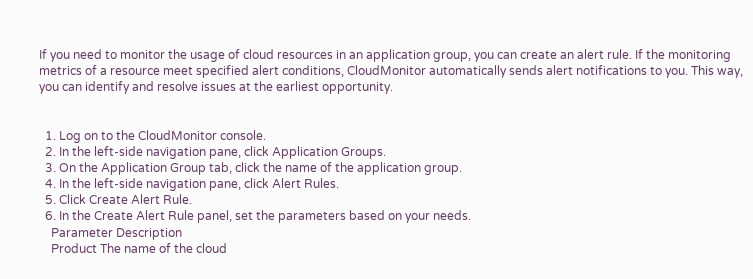If you need to monitor the usage of cloud resources in an application group, you can create an alert rule. If the monitoring metrics of a resource meet specified alert conditions, CloudMonitor automatically sends alert notifications to you. This way, you can identify and resolve issues at the earliest opportunity.


  1. Log on to the CloudMonitor console.
  2. In the left-side navigation pane, click Application Groups.
  3. On the Application Group tab, click the name of the application group.
  4. In the left-side navigation pane, click Alert Rules.
  5. Click Create Alert Rule.
  6. In the Create Alert Rule panel, set the parameters based on your needs.
    Parameter Description
    Product The name of the cloud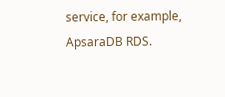service, for example, ApsaraDB RDS.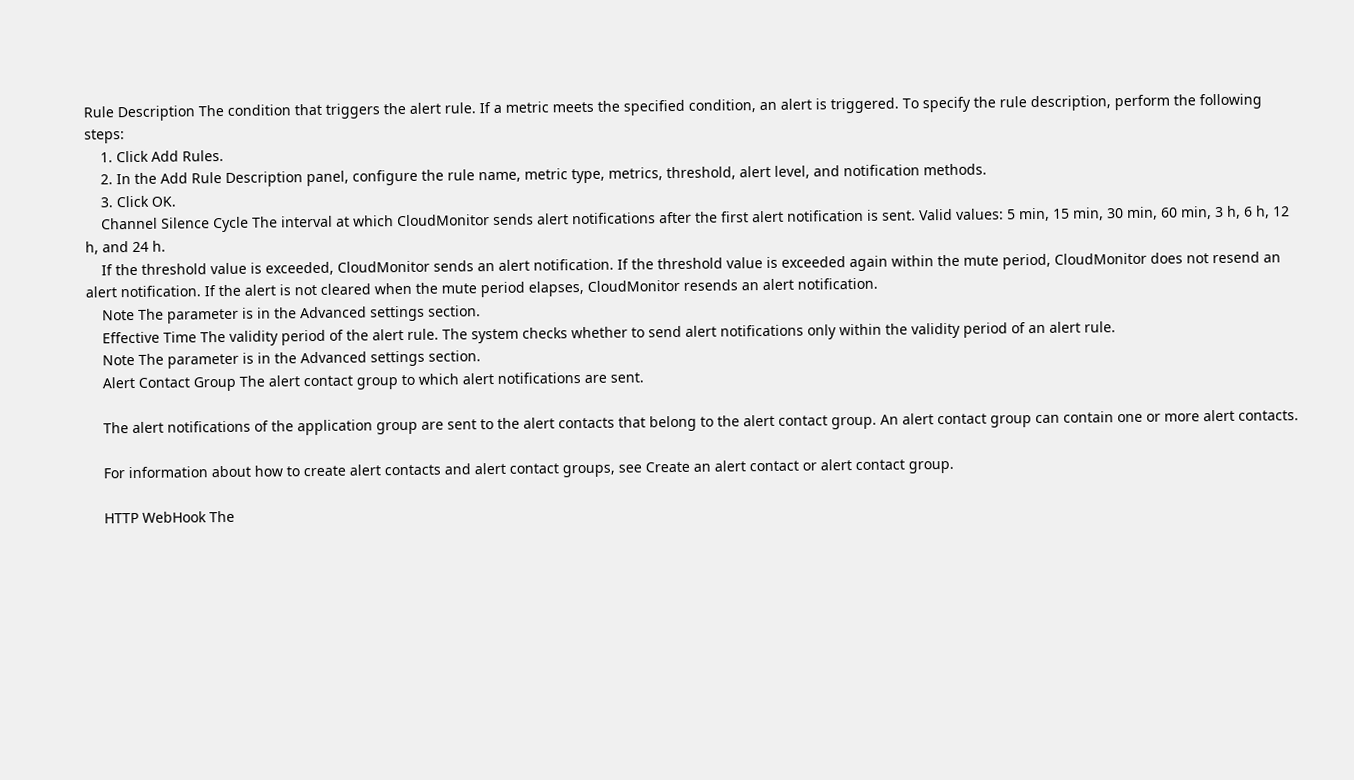Rule Description The condition that triggers the alert rule. If a metric meets the specified condition, an alert is triggered. To specify the rule description, perform the following steps:
    1. Click Add Rules.
    2. In the Add Rule Description panel, configure the rule name, metric type, metrics, threshold, alert level, and notification methods.
    3. Click OK.
    Channel Silence Cycle The interval at which CloudMonitor sends alert notifications after the first alert notification is sent. Valid values: 5 min, 15 min, 30 min, 60 min, 3 h, 6 h, 12 h, and 24 h.
    If the threshold value is exceeded, CloudMonitor sends an alert notification. If the threshold value is exceeded again within the mute period, CloudMonitor does not resend an alert notification. If the alert is not cleared when the mute period elapses, CloudMonitor resends an alert notification.
    Note The parameter is in the Advanced settings section.
    Effective Time The validity period of the alert rule. The system checks whether to send alert notifications only within the validity period of an alert rule.
    Note The parameter is in the Advanced settings section.
    Alert Contact Group The alert contact group to which alert notifications are sent.

    The alert notifications of the application group are sent to the alert contacts that belong to the alert contact group. An alert contact group can contain one or more alert contacts.

    For information about how to create alert contacts and alert contact groups, see Create an alert contact or alert contact group.

    HTTP WebHook The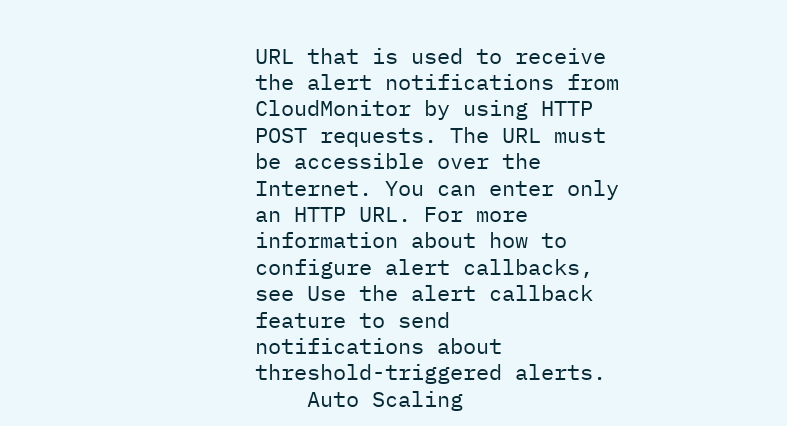URL that is used to receive the alert notifications from CloudMonitor by using HTTP POST requests. The URL must be accessible over the Internet. You can enter only an HTTP URL. For more information about how to configure alert callbacks, see Use the alert callback feature to send notifications about threshold-triggered alerts.
    Auto Scaling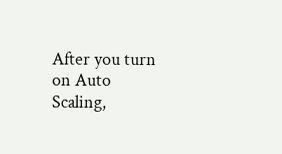After you turn on Auto Scaling,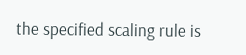the specified scaling rule is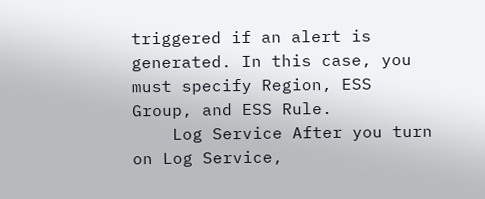triggered if an alert is generated. In this case, you must specify Region, ESS Group, and ESS Rule.
    Log Service After you turn on Log Service,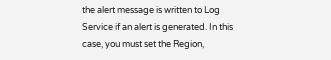the alert message is written to Log Service if an alert is generated. In this case, you must set the Region,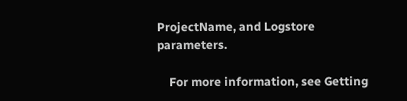ProjectName, and Logstore parameters.

    For more information, see Getting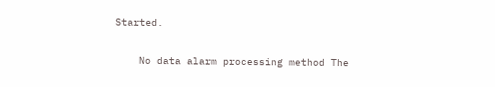Started.

    No data alarm processing method The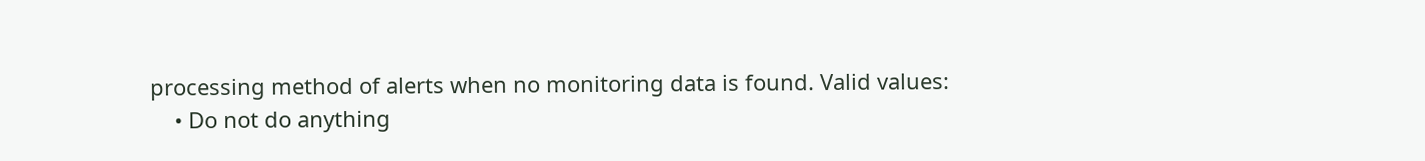processing method of alerts when no monitoring data is found. Valid values:
    • Do not do anything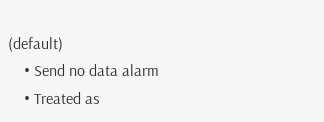(default)
    • Send no data alarm
    • Treated as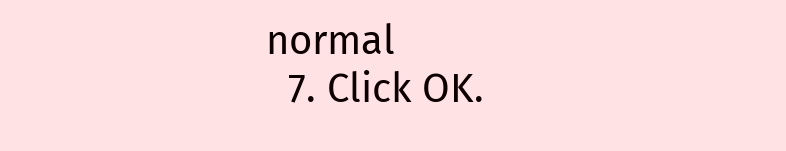normal
  7. Click OK.